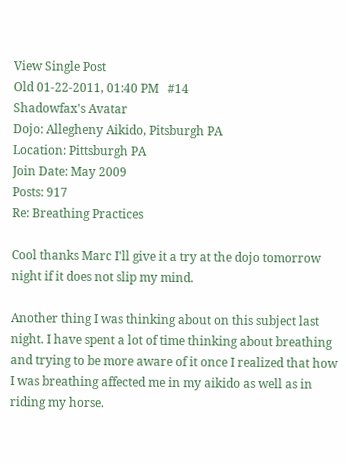View Single Post
Old 01-22-2011, 01:40 PM   #14
Shadowfax's Avatar
Dojo: Allegheny Aikido, Pitsburgh PA
Location: Pittsburgh PA
Join Date: May 2009
Posts: 917
Re: Breathing Practices

Cool thanks Marc I'll give it a try at the dojo tomorrow night if it does not slip my mind.

Another thing I was thinking about on this subject last night. I have spent a lot of time thinking about breathing and trying to be more aware of it once I realized that how I was breathing affected me in my aikido as well as in riding my horse.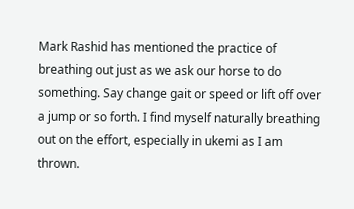Mark Rashid has mentioned the practice of breathing out just as we ask our horse to do something. Say change gait or speed or lift off over a jump or so forth. I find myself naturally breathing out on the effort, especially in ukemi as I am thrown.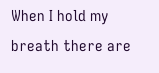When I hold my breath there are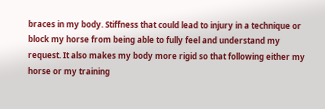braces in my body. Stiffness that could lead to injury in a technique or block my horse from being able to fully feel and understand my request. It also makes my body more rigid so that following either my horse or my training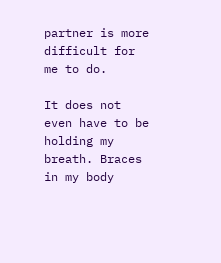partner is more difficult for me to do.

It does not even have to be holding my breath. Braces in my body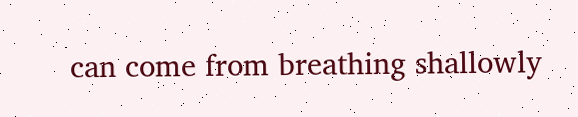can come from breathing shallowly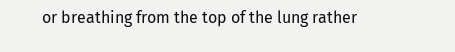or breathing from the top of the lung rather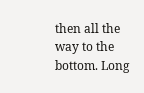then all the way to the bottom. Long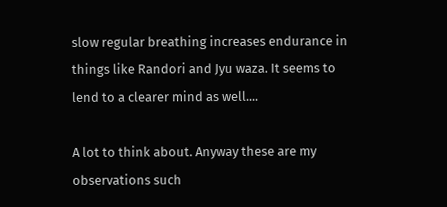slow regular breathing increases endurance in things like Randori and Jyu waza. It seems to lend to a clearer mind as well....

A lot to think about. Anyway these are my observations such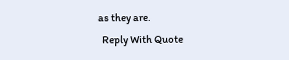as they are.
  Reply With Quote